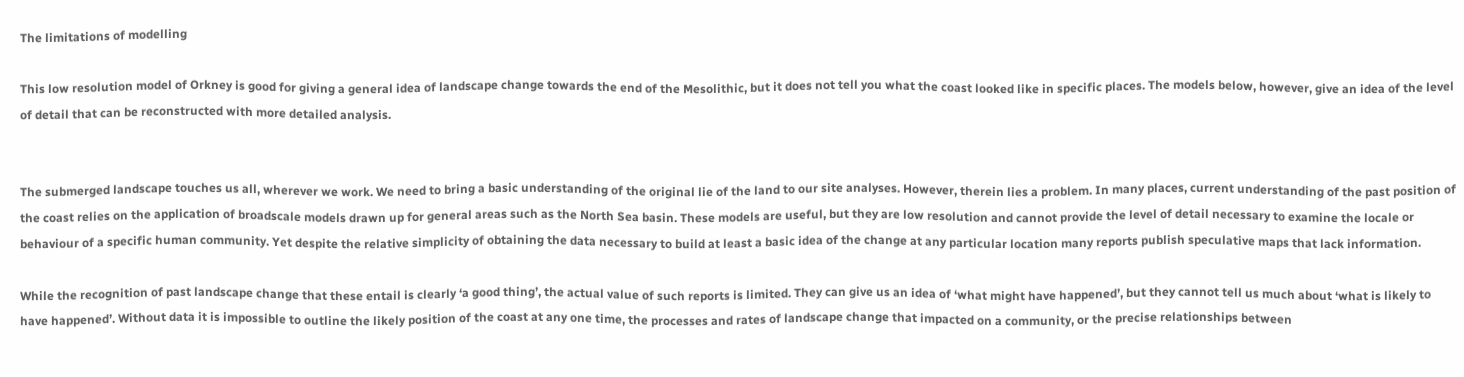The limitations of modelling

This low resolution model of Orkney is good for giving a general idea of landscape change towards the end of the Mesolithic, but it does not tell you what the coast looked like in specific places. The models below, however, give an idea of the level of detail that can be reconstructed with more detailed analysis.


The submerged landscape touches us all, wherever we work. We need to bring a basic understanding of the original lie of the land to our site analyses. However, therein lies a problem. In many places, current understanding of the past position of the coast relies on the application of broadscale models drawn up for general areas such as the North Sea basin. These models are useful, but they are low resolution and cannot provide the level of detail necessary to examine the locale or behaviour of a specific human community. Yet despite the relative simplicity of obtaining the data necessary to build at least a basic idea of the change at any particular location many reports publish speculative maps that lack information.

While the recognition of past landscape change that these entail is clearly ‘a good thing’, the actual value of such reports is limited. They can give us an idea of ‘what might have happened’, but they cannot tell us much about ‘what is likely to have happened’. Without data it is impossible to outline the likely position of the coast at any one time, the processes and rates of landscape change that impacted on a community, or the precise relationships between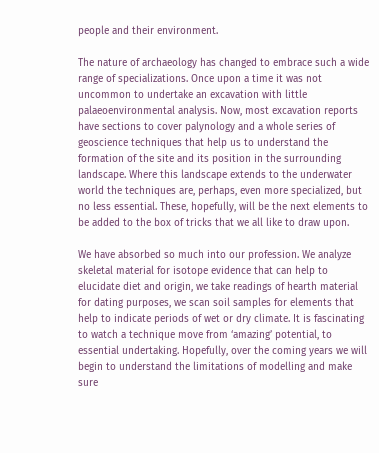people and their environment.

The nature of archaeology has changed to embrace such a wide range of specializations. Once upon a time it was not uncommon to undertake an excavation with little palaeoenvironmental analysis. Now, most excavation reports have sections to cover palynology and a whole series of geoscience techniques that help us to understand the formation of the site and its position in the surrounding landscape. Where this landscape extends to the underwater world the techniques are, perhaps, even more specialized, but no less essential. These, hopefully, will be the next elements to be added to the box of tricks that we all like to draw upon.

We have absorbed so much into our profession. We analyze skeletal material for isotope evidence that can help to elucidate diet and origin, we take readings of hearth material for dating purposes, we scan soil samples for elements that help to indicate periods of wet or dry climate. It is fascinating to watch a technique move from ‘amazing’ potential, to essential undertaking. Hopefully, over the coming years we will begin to understand the limitations of modelling and make sure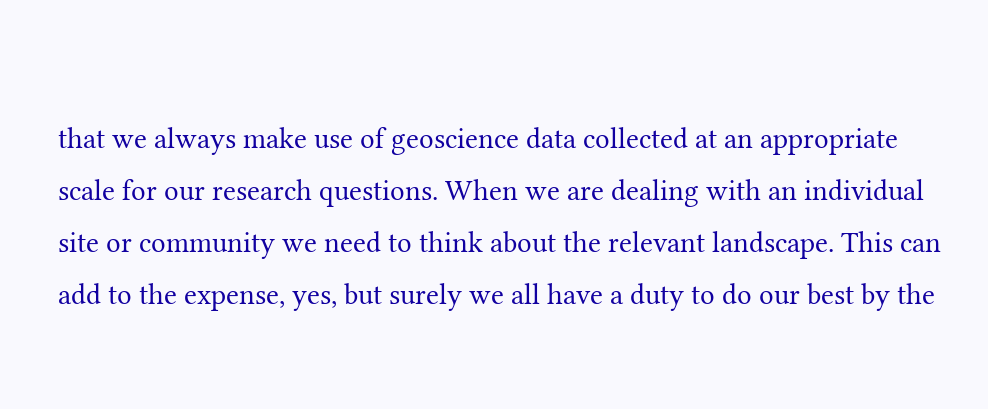that we always make use of geoscience data collected at an appropriate scale for our research questions. When we are dealing with an individual site or community we need to think about the relevant landscape. This can add to the expense, yes, but surely we all have a duty to do our best by the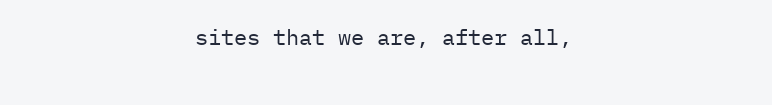sites that we are, after all,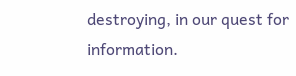destroying, in our quest for information.